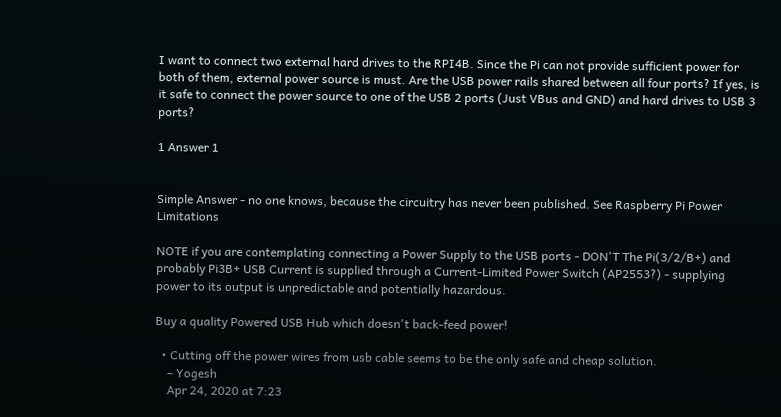I want to connect two external hard drives to the RPI4B. Since the Pi can not provide sufficient power for both of them, external power source is must. Are the USB power rails shared between all four ports? If yes, is it safe to connect the power source to one of the USB 2 ports (Just VBus and GND) and hard drives to USB 3 ports?

1 Answer 1


Simple Answer - no one knows, because the circuitry has never been published. See Raspberry Pi Power Limitations

NOTE if you are contemplating connecting a Power Supply to the USB ports - DON'T The Pi(3/2/B+) and probably Pi3B+ USB Current is supplied through a Current-Limited Power Switch (AP2553?) - supplying power to its output is unpredictable and potentially hazardous.

Buy a quality Powered USB Hub which doesn't back-feed power!

  • Cutting off the power wires from usb cable seems to be the only safe and cheap solution.
    – Yogesh
    Apr 24, 2020 at 7:23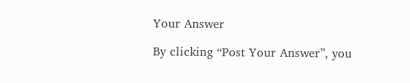Your Answer

By clicking “Post Your Answer”, you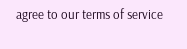agree to our terms of service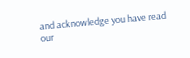and acknowledge you have read our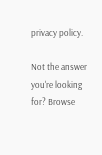privacy policy.

Not the answer you're looking for? Browse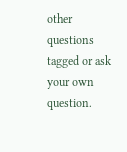other questions tagged or ask your own question.